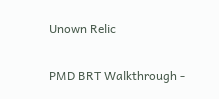Unown Relic

PMD BRT Walkthrough -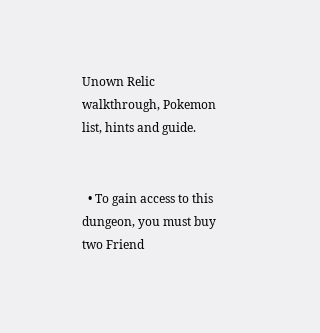Unown Relic walkthrough, Pokemon list, hints and guide.


  • To gain access to this dungeon, you must buy two Friend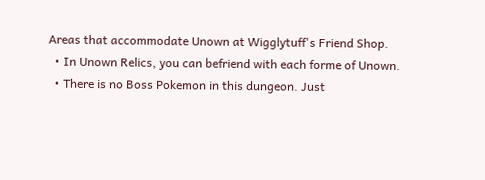Areas that accommodate Unown at Wigglytuff's Friend Shop.
  • In Unown Relics, you can befriend with each forme of Unown.
  • There is no Boss Pokemon in this dungeon. Just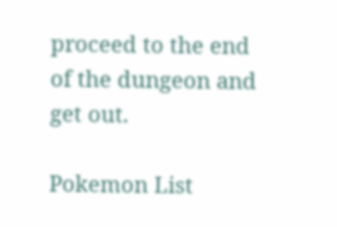proceed to the end of the dungeon and get out.

Pokemon List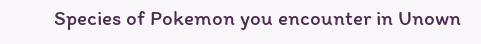Species of Pokemon you encounter in Unown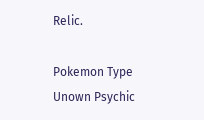Relic.

Pokemon Type
Unown Psychic